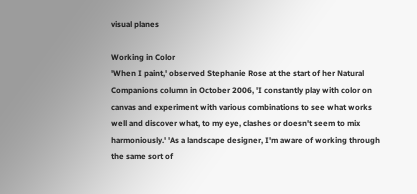visual planes

Working in Color
'When I paint,' observed Stephanie Rose at the start of her Natural Companions column in October 2006, 'I constantly play with color on canvas and experiment with various combinations to see what works well and discover what, to my eye, clashes or doesn't seem to mix harmoniously.' 'As a landscape designer, I'm aware of working through the same sort of